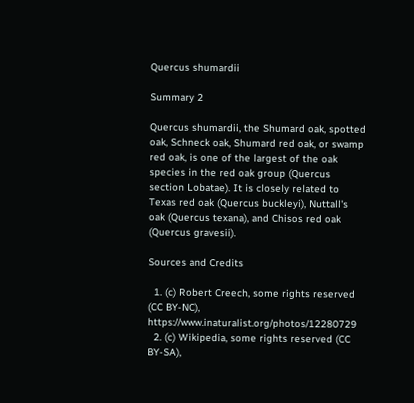Quercus shumardii

Summary 2

Quercus shumardii, the Shumard oak, spotted oak, Schneck oak, Shumard red oak, or swamp red oak, is one of the largest of the oak species in the red oak group (Quercus section Lobatae). It is closely related to Texas red oak (Quercus buckleyi), Nuttall's oak (Quercus texana), and Chisos red oak (Quercus gravesii).

Sources and Credits

  1. (c) Robert Creech, some rights reserved (CC BY-NC), https://www.inaturalist.org/photos/12280729
  2. (c) Wikipedia, some rights reserved (CC BY-SA),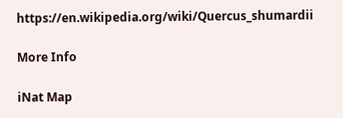https://en.wikipedia.org/wiki/Quercus_shumardii

More Info

iNat Map